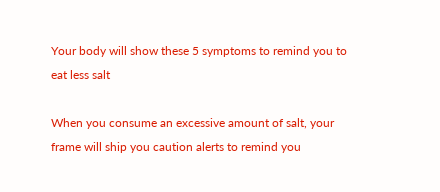Your body will show these 5 symptoms to remind you to eat less salt

When you consume an excessive amount of salt, your frame will ship you caution alerts to remind you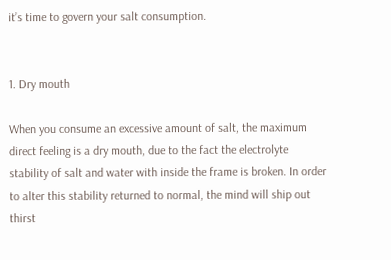it’s time to govern your salt consumption.


1. Dry mouth

When you consume an excessive amount of salt, the maximum direct feeling is a dry mouth, due to the fact the electrolyte stability of salt and water with inside the frame is broken. In order to alter this stability returned to normal, the mind will ship out thirst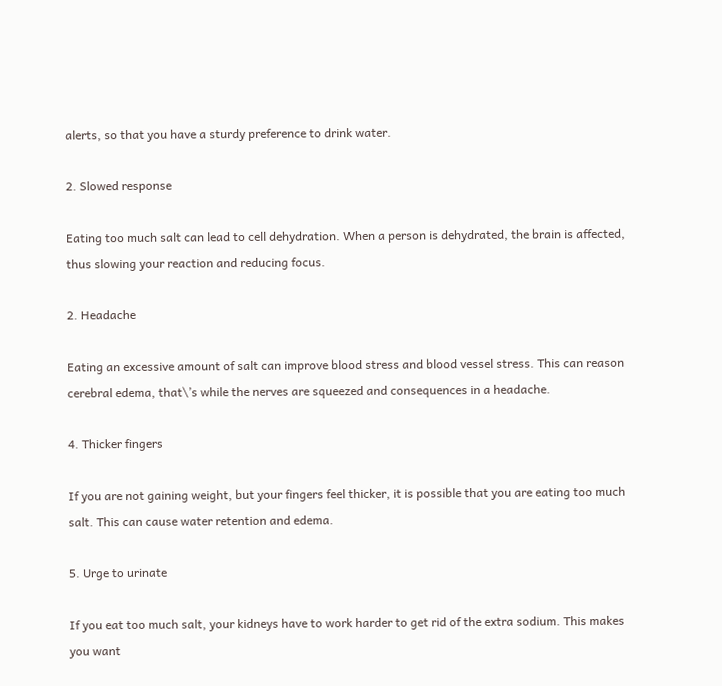alerts, so that you have a sturdy preference to drink water.

2. Slowed response

Eating too much salt can lead to cell dehydration. When a person is dehydrated, the brain is affected, thus slowing your reaction and reducing focus.

2. Headache

Eating an excessive amount of salt can improve blood stress and blood vessel stress. This can reason cerebral edema, that\’s while the nerves are squeezed and consequences in a headache.

4. Thicker fingers

If you are not gaining weight, but your fingers feel thicker, it is possible that you are eating too much salt. This can cause water retention and edema.

5. Urge to urinate

If you eat too much salt, your kidneys have to work harder to get rid of the extra sodium. This makes you want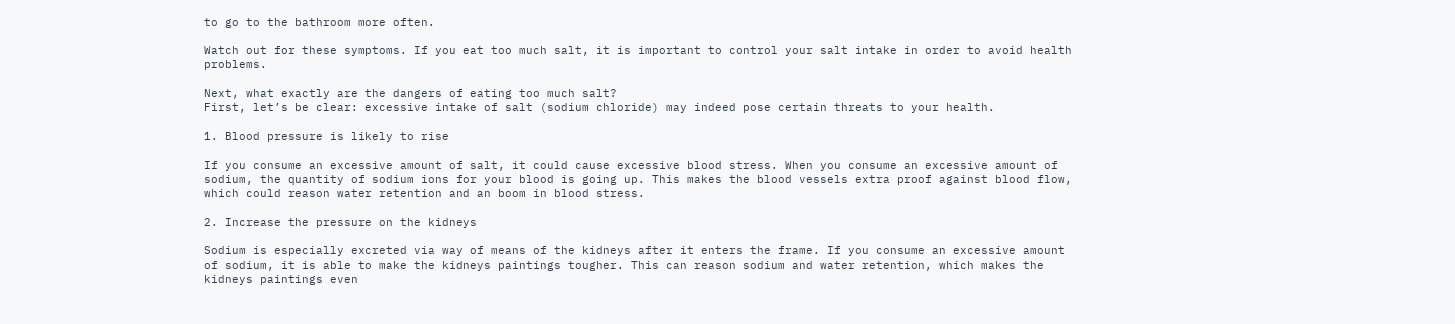to go to the bathroom more often.

Watch out for these symptoms. If you eat too much salt, it is important to control your salt intake in order to avoid health problems.

Next, what exactly are the dangers of eating too much salt?
First, let’s be clear: excessive intake of salt (sodium chloride) may indeed pose certain threats to your health.

1. Blood pressure is likely to rise

If you consume an excessive amount of salt, it could cause excessive blood stress. When you consume an excessive amount of sodium, the quantity of sodium ions for your blood is going up. This makes the blood vessels extra proof against blood flow, which could reason water retention and an boom in blood stress.

2. Increase the pressure on the kidneys

Sodium is especially excreted via way of means of the kidneys after it enters the frame. If you consume an excessive amount of sodium, it is able to make the kidneys paintings tougher. This can reason sodium and water retention, which makes the kidneys paintings even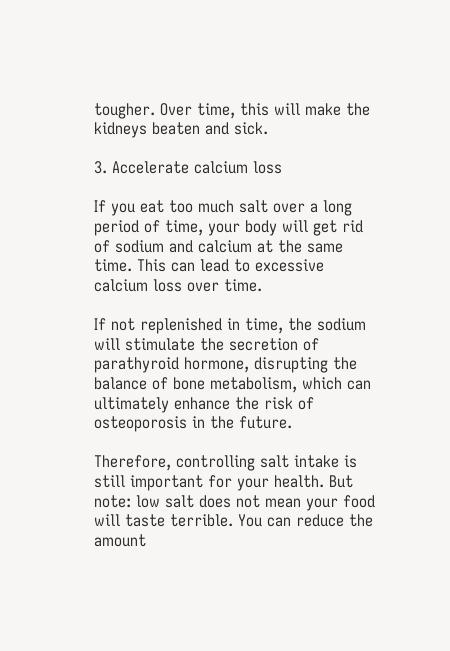tougher. Over time, this will make the kidneys beaten and sick.

3. Accelerate calcium loss

If you eat too much salt over a long period of time, your body will get rid of sodium and calcium at the same time. This can lead to excessive calcium loss over time.

If not replenished in time, the sodium will stimulate the secretion of parathyroid hormone, disrupting the balance of bone metabolism, which can ultimately enhance the risk of osteoporosis in the future.

Therefore, controlling salt intake is still important for your health. But note: low salt does not mean your food will taste terrible. You can reduce the amount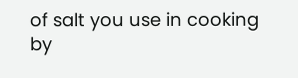of salt you use in cooking by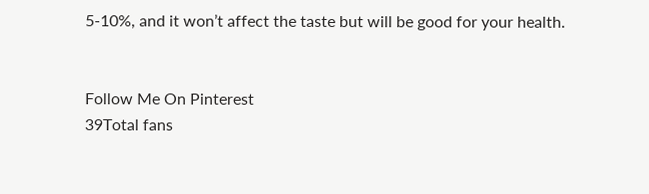5-10%, and it won’t affect the taste but will be good for your health.


Follow Me On Pinterest
39Total fans